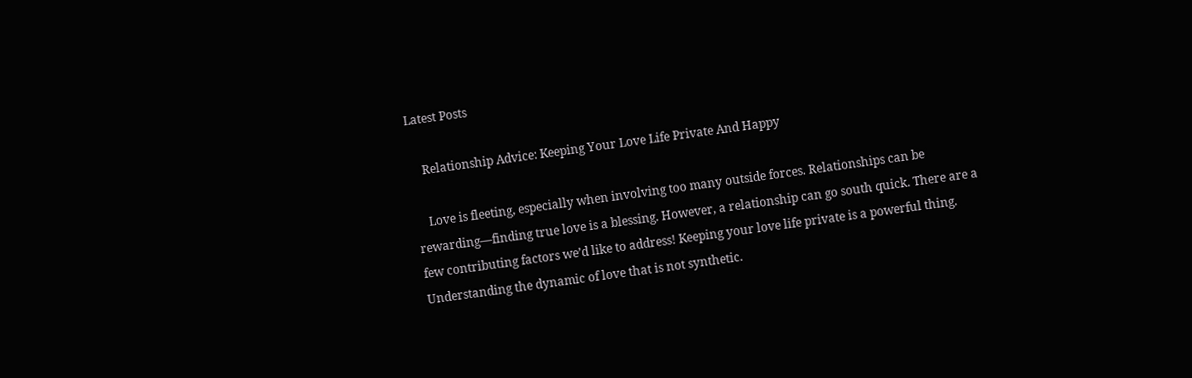Latest Posts

    Relationship Advice: Keeping Your Love Life Private And Happy

    Love is fleeting, especially when involving too many outside forces. Relationships can be rewarding—finding true love is a blessing. However, a relationship can go south quick. There are a few contributing factors we’d like to address! Keeping your love life private is a powerful thing. Understanding the dynamic of love that is not synthetic.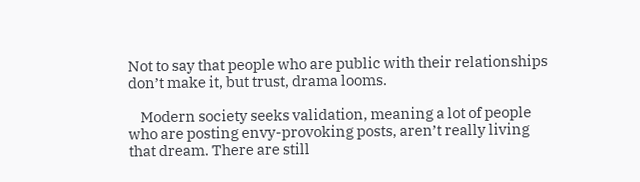Not to say that people who are public with their relationships don’t make it, but trust, drama looms.

    Modern society seeks validation, meaning a lot of people who are posting envy-provoking posts, aren’t really living that dream. There are still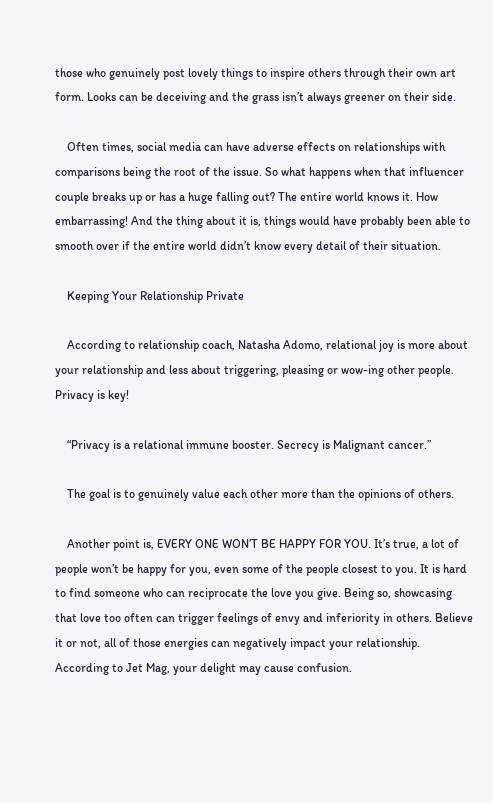those who genuinely post lovely things to inspire others through their own art form. Looks can be deceiving and the grass isn’t always greener on their side.

    Often times, social media can have adverse effects on relationships with comparisons being the root of the issue. So what happens when that influencer couple breaks up or has a huge falling out? The entire world knows it. How embarrassing! And the thing about it is, things would have probably been able to smooth over if the entire world didn’t know every detail of their situation.

    Keeping Your Relationship Private

    According to relationship coach, Natasha Adomo, relational joy is more about your relationship and less about triggering, pleasing or wow-ing other people. Privacy is key!

    “Privacy is a relational immune booster. Secrecy is Malignant cancer.”

    The goal is to genuinely value each other more than the opinions of others.

    Another point is, EVERY ONE WON’T BE HAPPY FOR YOU. It’s true, a lot of people won’t be happy for you, even some of the people closest to you. It is hard to find someone who can reciprocate the love you give. Being so, showcasing that love too often can trigger feelings of envy and inferiority in others. Believe it or not, all of those energies can negatively impact your relationship. According to Jet Mag, your delight may cause confusion.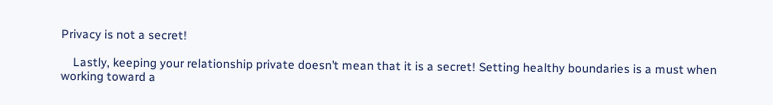Privacy is not a secret!

    Lastly, keeping your relationship private doesn’t mean that it is a secret! Setting healthy boundaries is a must when working toward a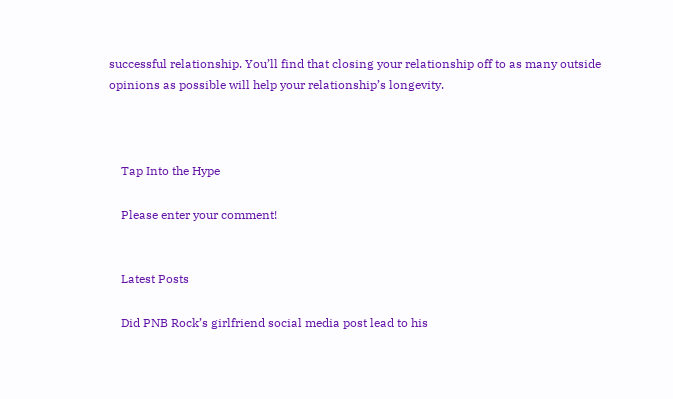successful relationship. You’ll find that closing your relationship off to as many outside opinions as possible will help your relationship’s longevity.



    Tap Into the Hype

    Please enter your comment!


    Latest Posts

    Did PNB Rock’s girlfriend social media post lead to his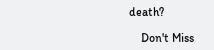death?

    Don't Miss